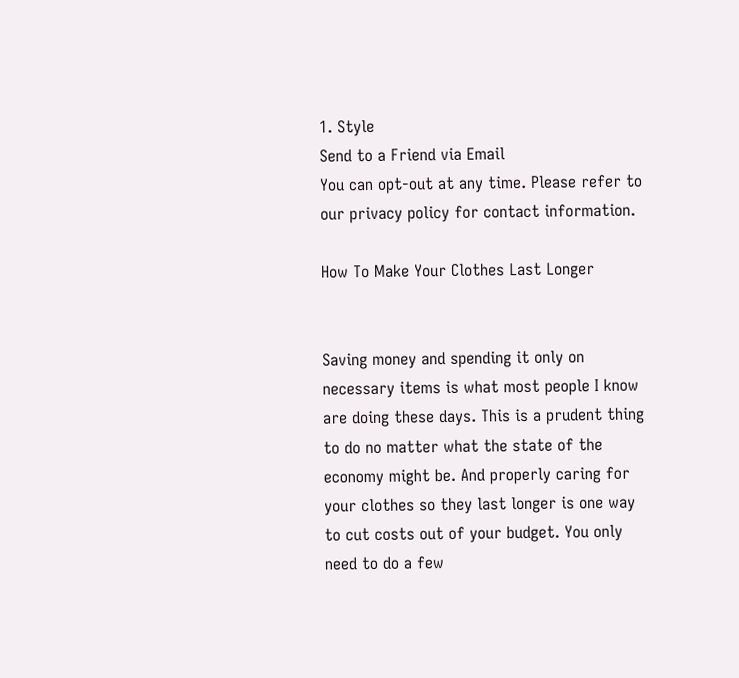1. Style
Send to a Friend via Email
You can opt-out at any time. Please refer to our privacy policy for contact information.

How To Make Your Clothes Last Longer


Saving money and spending it only on necessary items is what most people I know are doing these days. This is a prudent thing to do no matter what the state of the economy might be. And properly caring for your clothes so they last longer is one way to cut costs out of your budget. You only need to do a few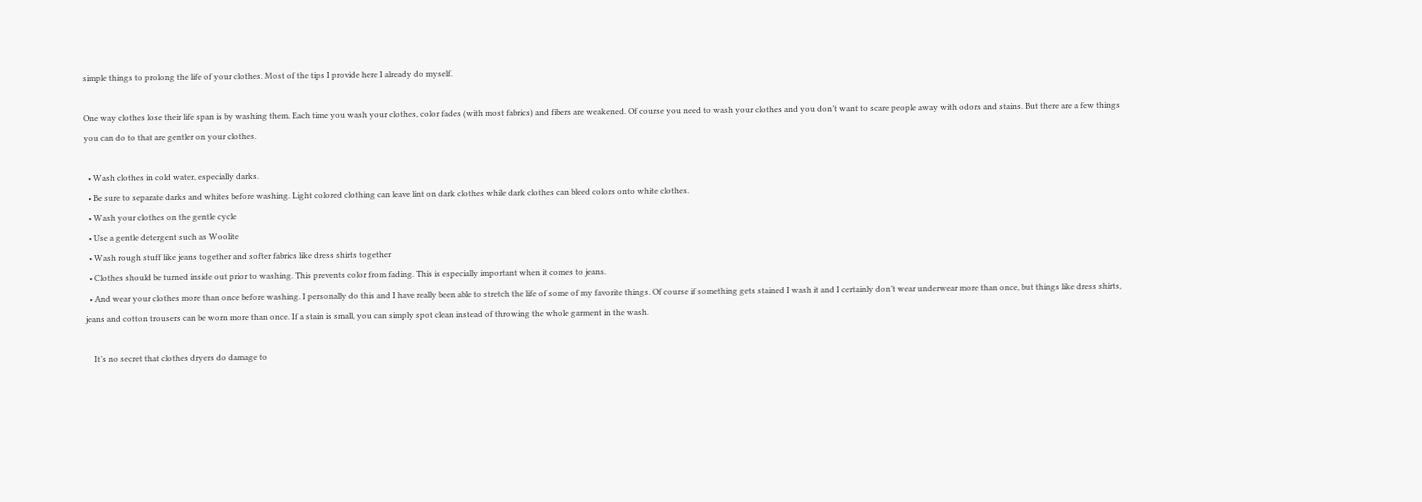simple things to prolong the life of your clothes. Most of the tips I provide here I already do myself.

One way clothes lose their life span is by washing them. Each time you wash your clothes, color fades (with most fabrics) and fibers are weakened. Of course you need to wash your clothes and you don’t want to scare people away with odors and stains. But there are a few things you can do to that are gentler on your clothes.

  • Wash clothes in cold water, especially darks.
  • Be sure to separate darks and whites before washing. Light colored clothing can leave lint on dark clothes while dark clothes can bleed colors onto white clothes.
  • Wash your clothes on the gentle cycle
  • Use a gentle detergent such as Woolite
  • Wash rough stuff like jeans together and softer fabrics like dress shirts together
  • Clothes should be turned inside out prior to washing. This prevents color from fading. This is especially important when it comes to jeans.
  • And wear your clothes more than once before washing. I personally do this and I have really been able to stretch the life of some of my favorite things. Of course if something gets stained I wash it and I certainly don’t wear underwear more than once, but things like dress shirts, jeans and cotton trousers can be worn more than once. If a stain is small, you can simply spot clean instead of throwing the whole garment in the wash.

    It’s no secret that clothes dryers do damage to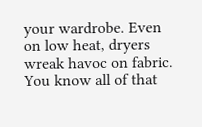your wardrobe. Even on low heat, dryers wreak havoc on fabric. You know all of that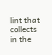lint that collects in the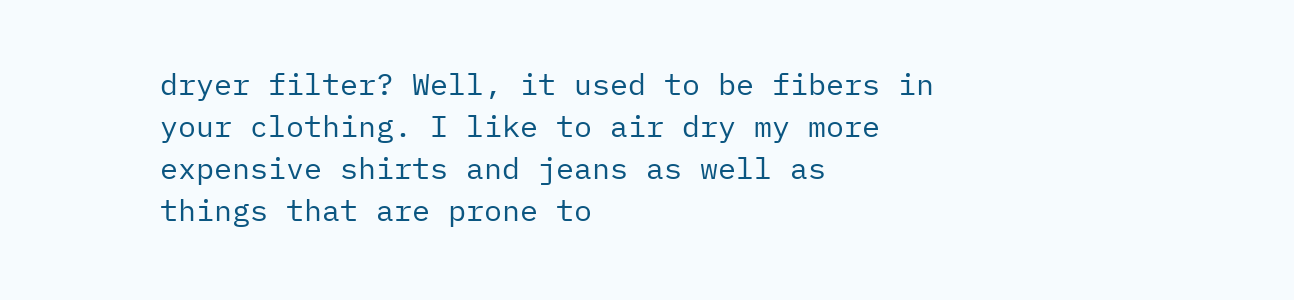dryer filter? Well, it used to be fibers in your clothing. I like to air dry my more expensive shirts and jeans as well as things that are prone to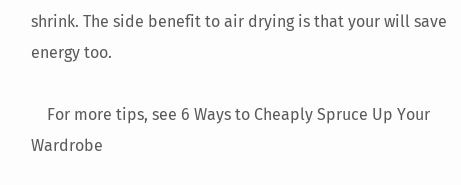shrink. The side benefit to air drying is that your will save energy too.

    For more tips, see 6 Ways to Cheaply Spruce Up Your Wardrobe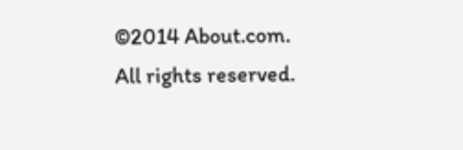©2014 About.com. All rights reserved.